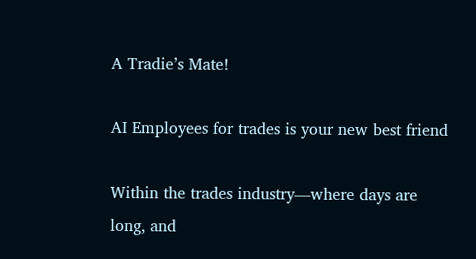A Tradie’s Mate!

AI Employees for trades is your new best friend

Within the trades industry—where days are long, and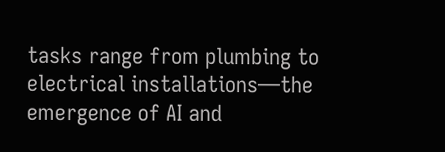tasks range from plumbing to electrical installations—the emergence of AI and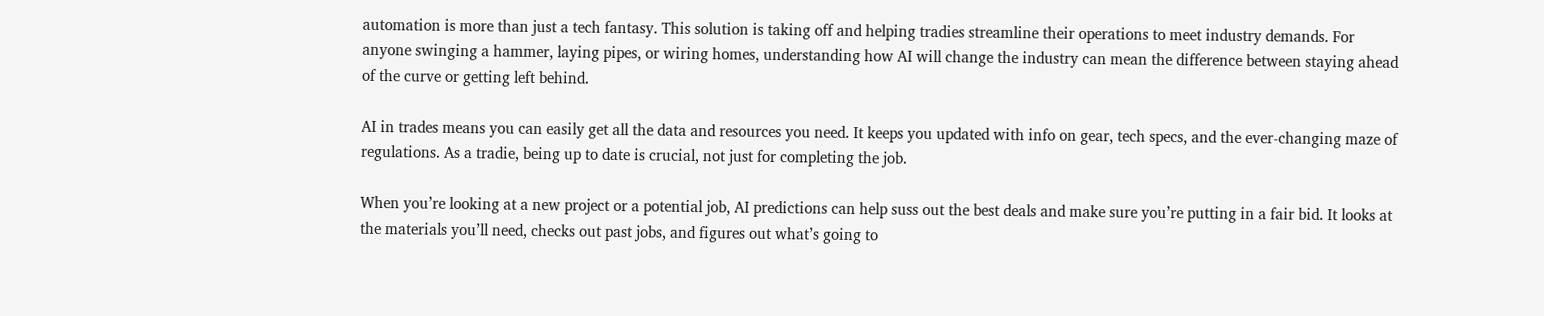automation is more than just a tech fantasy. This solution is taking off and helping tradies streamline their operations to meet industry demands. For anyone swinging a hammer, laying pipes, or wiring homes, understanding how AI will change the industry can mean the difference between staying ahead of the curve or getting left behind.

AI in trades means you can easily get all the data and resources you need. It keeps you updated with info on gear, tech specs, and the ever-changing maze of regulations. As a tradie, being up to date is crucial, not just for completing the job.

When you’re looking at a new project or a potential job, AI predictions can help suss out the best deals and make sure you’re putting in a fair bid. It looks at the materials you’ll need, checks out past jobs, and figures out what’s going to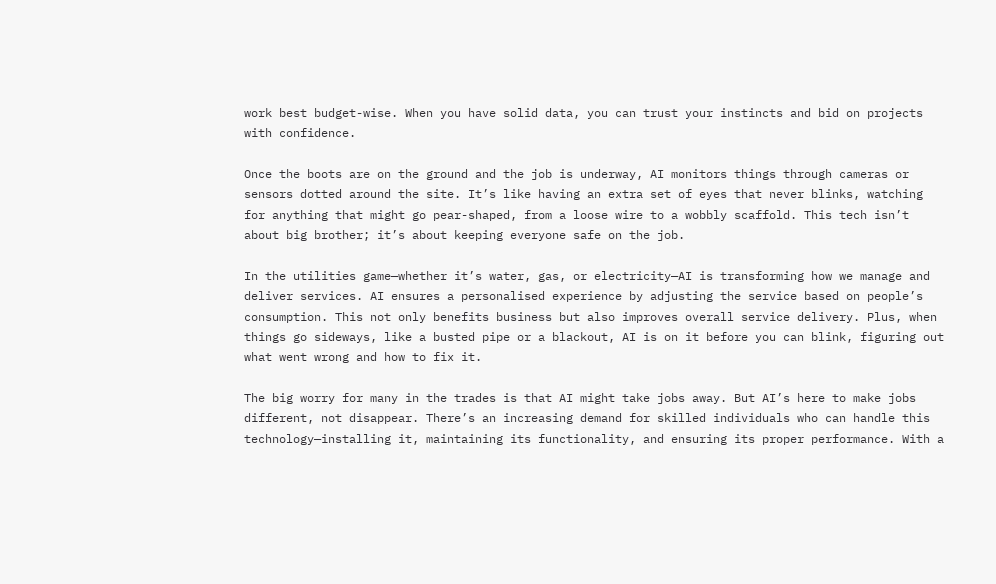work best budget-wise. When you have solid data, you can trust your instincts and bid on projects with confidence.

Once the boots are on the ground and the job is underway, AI monitors things through cameras or sensors dotted around the site. It’s like having an extra set of eyes that never blinks, watching for anything that might go pear-shaped, from a loose wire to a wobbly scaffold. This tech isn’t about big brother; it’s about keeping everyone safe on the job.

In the utilities game—whether it’s water, gas, or electricity—AI is transforming how we manage and deliver services. AI ensures a personalised experience by adjusting the service based on people’s consumption. This not only benefits business but also improves overall service delivery. Plus, when things go sideways, like a busted pipe or a blackout, AI is on it before you can blink, figuring out what went wrong and how to fix it.

The big worry for many in the trades is that AI might take jobs away. But AI’s here to make jobs different, not disappear. There’s an increasing demand for skilled individuals who can handle this technology—installing it, maintaining its functionality, and ensuring its proper performance. With a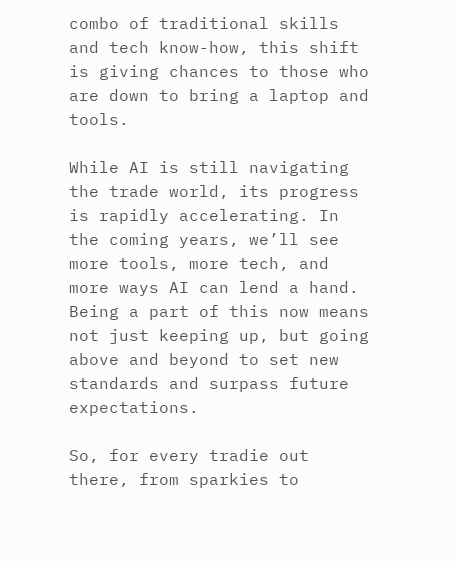combo of traditional skills and tech know-how, this shift is giving chances to those who are down to bring a laptop and tools.

While AI is still navigating the trade world, its progress is rapidly accelerating. In the coming years, we’ll see more tools, more tech, and more ways AI can lend a hand. Being a part of this now means not just keeping up, but going above and beyond to set new standards and surpass future expectations.

So, for every tradie out there, from sparkies to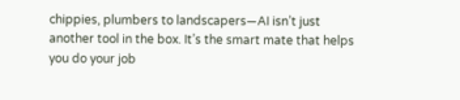chippies, plumbers to landscapers—AI isn’t just another tool in the box. It’s the smart mate that helps you do your job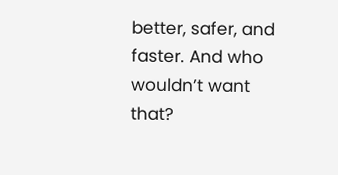better, safer, and faster. And who wouldn’t want that?